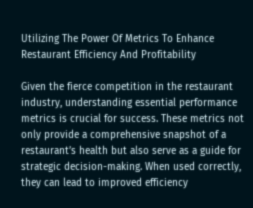Utilizing The Power Of Metrics To Enhance Restaurant Efficiency And Profitability

Given the fierce competition in the restaurant industry, understanding essential performance metrics is crucial for success. These metrics not only provide a comprehensive snapshot of a restaurant’s health but also serve as a guide for strategic decision-making. When used correctly, they can lead to improved efficiency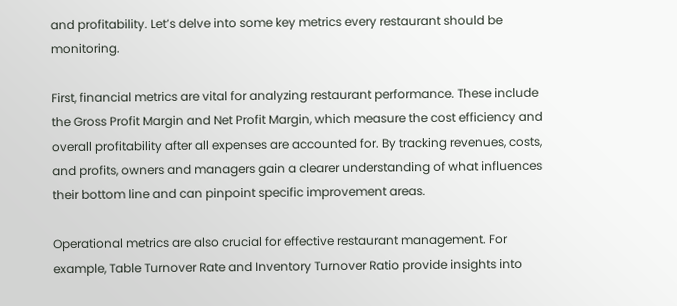and profitability. Let’s delve into some key metrics every restaurant should be monitoring.

First, financial metrics are vital for analyzing restaurant performance. These include the Gross Profit Margin and Net Profit Margin, which measure the cost efficiency and overall profitability after all expenses are accounted for. By tracking revenues, costs, and profits, owners and managers gain a clearer understanding of what influences their bottom line and can pinpoint specific improvement areas.

Operational metrics are also crucial for effective restaurant management. For example, Table Turnover Rate and Inventory Turnover Ratio provide insights into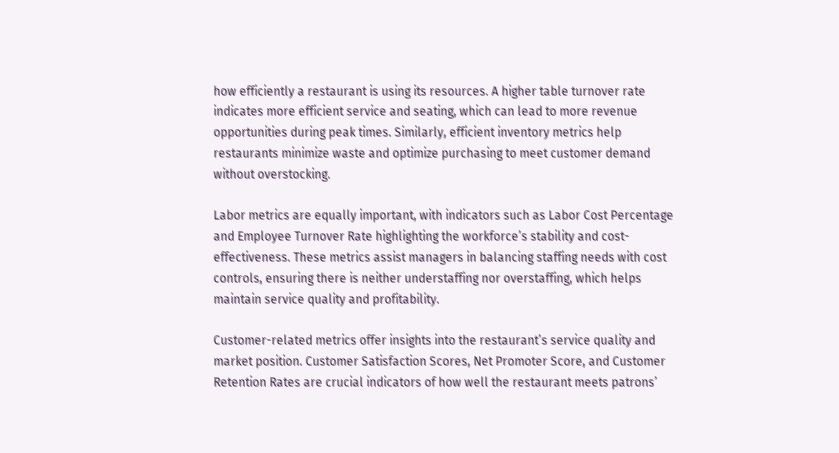how efficiently a restaurant is using its resources. A higher table turnover rate indicates more efficient service and seating, which can lead to more revenue opportunities during peak times. Similarly, efficient inventory metrics help restaurants minimize waste and optimize purchasing to meet customer demand without overstocking.

Labor metrics are equally important, with indicators such as Labor Cost Percentage and Employee Turnover Rate highlighting the workforce’s stability and cost-effectiveness. These metrics assist managers in balancing staffing needs with cost controls, ensuring there is neither understaffing nor overstaffing, which helps maintain service quality and profitability.

Customer-related metrics offer insights into the restaurant’s service quality and market position. Customer Satisfaction Scores, Net Promoter Score, and Customer Retention Rates are crucial indicators of how well the restaurant meets patrons’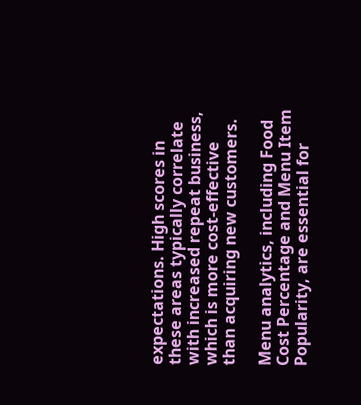expectations. High scores in these areas typically correlate with increased repeat business, which is more cost-effective than acquiring new customers.

Menu analytics, including Food Cost Percentage and Menu Item Popularity, are essential for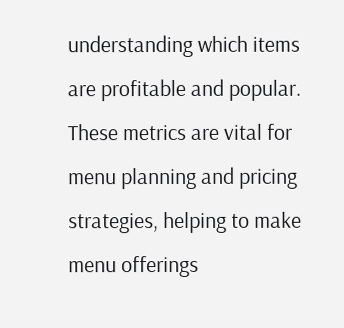understanding which items are profitable and popular. These metrics are vital for menu planning and pricing strategies, helping to make menu offerings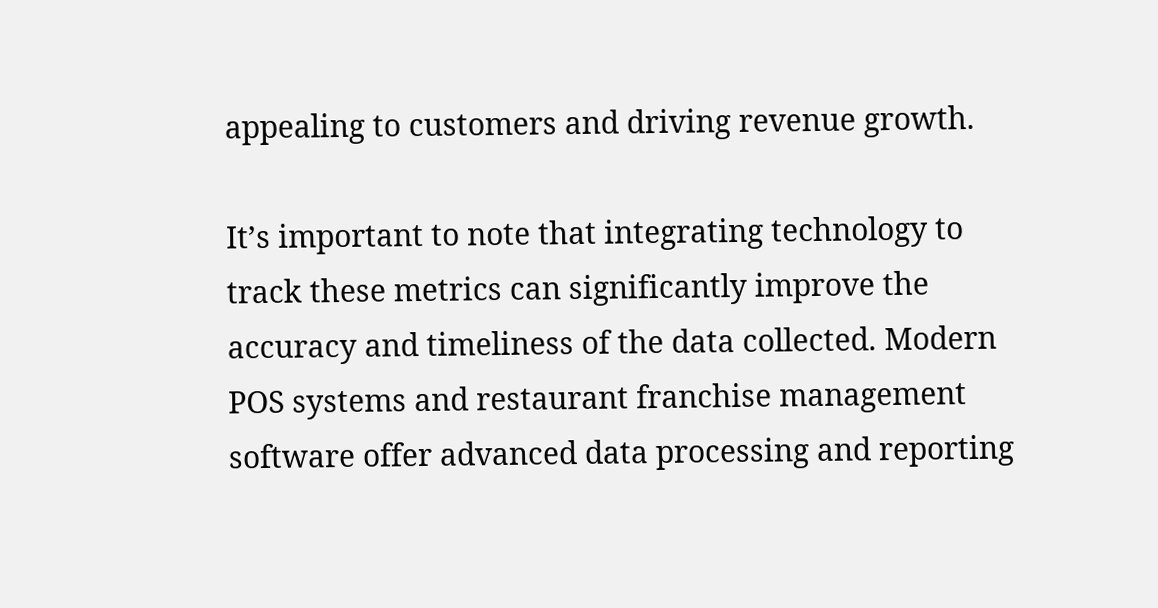appealing to customers and driving revenue growth.

It’s important to note that integrating technology to track these metrics can significantly improve the accuracy and timeliness of the data collected. Modern POS systems and restaurant franchise management software offer advanced data processing and reporting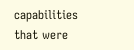capabilities that were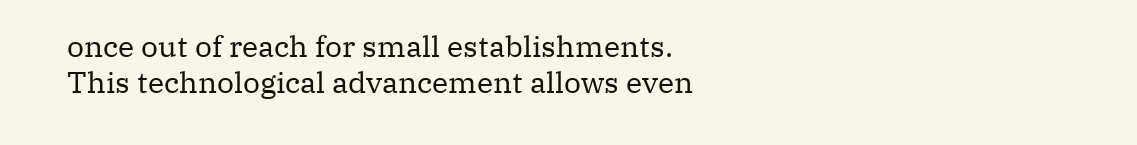once out of reach for small establishments. This technological advancement allows even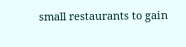small restaurants to gain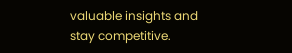valuable insights and stay competitive.